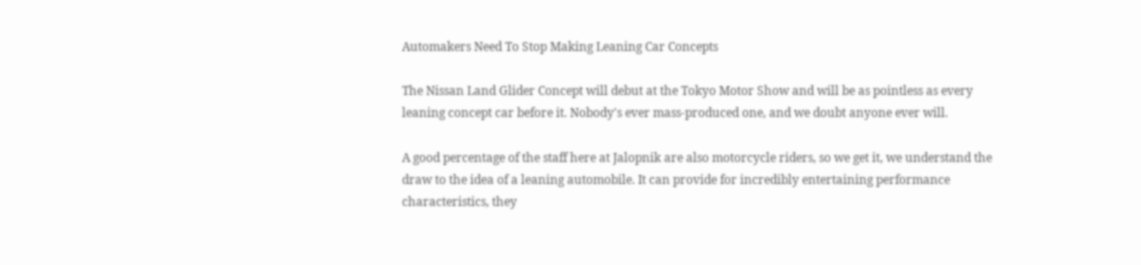Automakers Need To Stop Making Leaning Car Concepts

The Nissan Land Glider Concept will debut at the Tokyo Motor Show and will be as pointless as every leaning concept car before it. Nobody's ever mass-produced one, and we doubt anyone ever will.

A good percentage of the staff here at Jalopnik are also motorcycle riders, so we get it, we understand the draw to the idea of a leaning automobile. It can provide for incredibly entertaining performance characteristics, they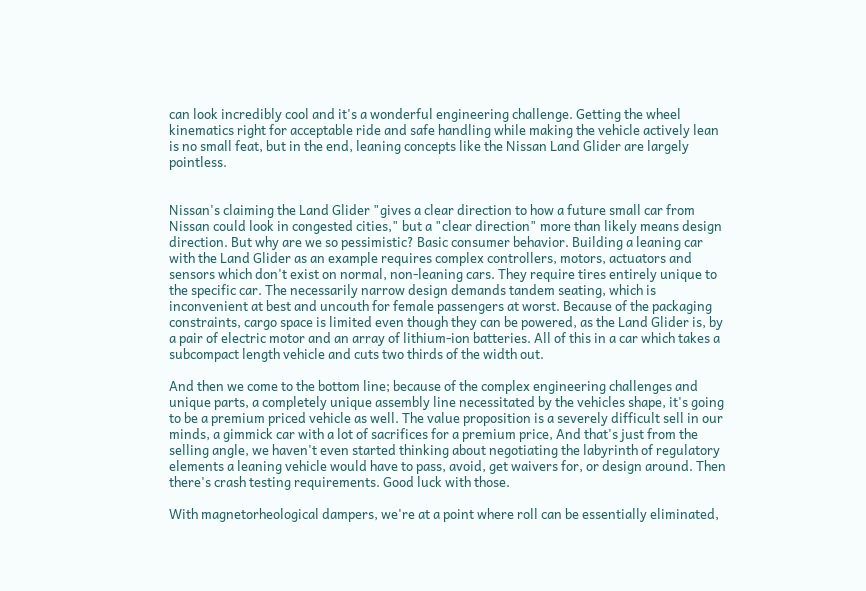can look incredibly cool and it's a wonderful engineering challenge. Getting the wheel kinematics right for acceptable ride and safe handling while making the vehicle actively lean is no small feat, but in the end, leaning concepts like the Nissan Land Glider are largely pointless.


Nissan's claiming the Land Glider "gives a clear direction to how a future small car from Nissan could look in congested cities," but a "clear direction" more than likely means design direction. But why are we so pessimistic? Basic consumer behavior. Building a leaning car with the Land Glider as an example requires complex controllers, motors, actuators and sensors which don't exist on normal, non-leaning cars. They require tires entirely unique to the specific car. The necessarily narrow design demands tandem seating, which is inconvenient at best and uncouth for female passengers at worst. Because of the packaging constraints, cargo space is limited even though they can be powered, as the Land Glider is, by a pair of electric motor and an array of lithium-ion batteries. All of this in a car which takes a subcompact length vehicle and cuts two thirds of the width out.

And then we come to the bottom line; because of the complex engineering challenges and unique parts, a completely unique assembly line necessitated by the vehicles shape, it's going to be a premium priced vehicle as well. The value proposition is a severely difficult sell in our minds, a gimmick car with a lot of sacrifices for a premium price, And that's just from the selling angle, we haven't even started thinking about negotiating the labyrinth of regulatory elements a leaning vehicle would have to pass, avoid, get waivers for, or design around. Then there's crash testing requirements. Good luck with those.

With magnetorheological dampers, we're at a point where roll can be essentially eliminated,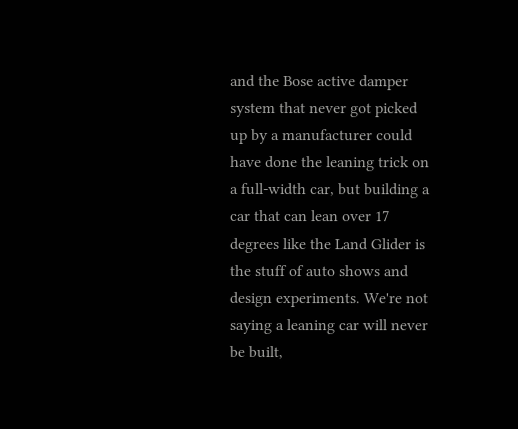and the Bose active damper system that never got picked up by a manufacturer could have done the leaning trick on a full-width car, but building a car that can lean over 17 degrees like the Land Glider is the stuff of auto shows and design experiments. We're not saying a leaning car will never be built,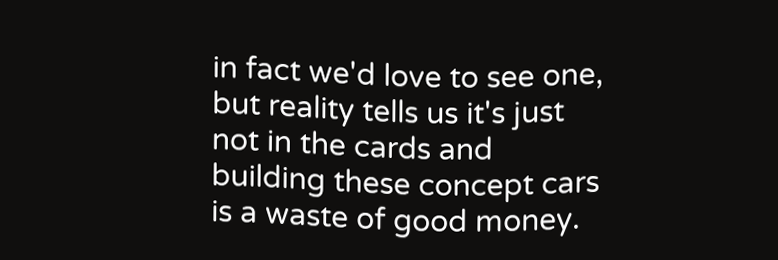in fact we'd love to see one, but reality tells us it's just not in the cards and building these concept cars is a waste of good money.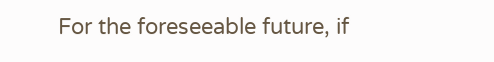For the foreseeable future, if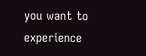you want to experience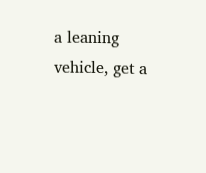a leaning vehicle, get a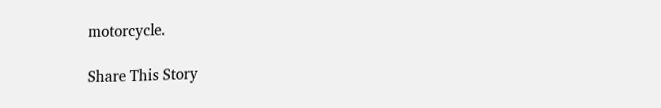motorcycle.

Share This Story